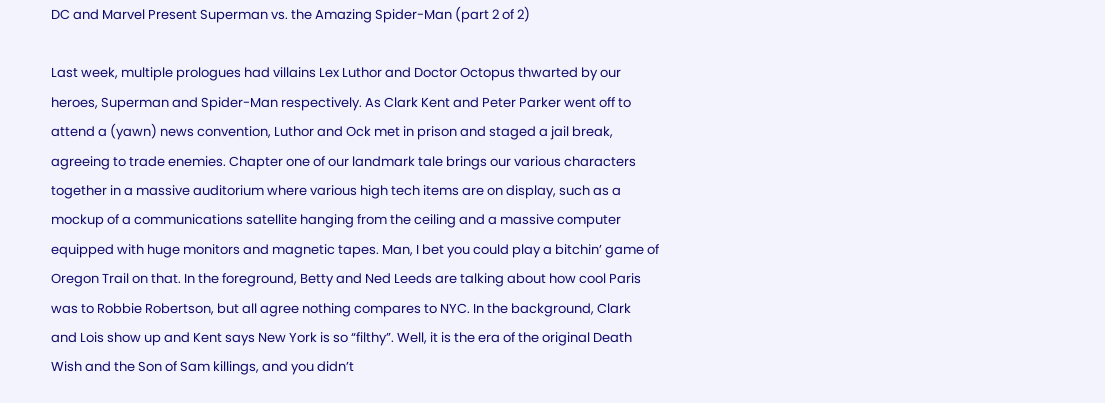DC and Marvel Present Superman vs. the Amazing Spider-Man (part 2 of 2)

Last week, multiple prologues had villains Lex Luthor and Doctor Octopus thwarted by our heroes, Superman and Spider-Man respectively. As Clark Kent and Peter Parker went off to attend a (yawn) news convention, Luthor and Ock met in prison and staged a jail break, agreeing to trade enemies. Chapter one of our landmark tale brings our various characters together in a massive auditorium where various high tech items are on display, such as a mockup of a communications satellite hanging from the ceiling and a massive computer equipped with huge monitors and magnetic tapes. Man, I bet you could play a bitchin’ game of Oregon Trail on that. In the foreground, Betty and Ned Leeds are talking about how cool Paris was to Robbie Robertson, but all agree nothing compares to NYC. In the background, Clark and Lois show up and Kent says New York is so “filthy”. Well, it is the era of the original Death Wish and the Son of Sam killings, and you didn’t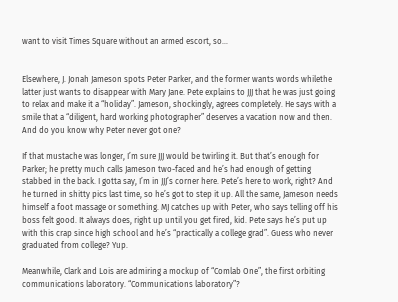want to visit Times Square without an armed escort, so…


Elsewhere, J. Jonah Jameson spots Peter Parker, and the former wants words whilethe latter just wants to disappear with Mary Jane. Pete explains to JJJ that he was just going to relax and make it a “holiday”. Jameson, shockingly, agrees completely. He says with a smile that a “diligent, hard working photographer” deserves a vacation now and then. And do you know why Peter never got one?

If that mustache was longer, I’m sure JJJ would be twirling it. But that’s enough for Parker; he pretty much calls Jameson two-faced and he’s had enough of getting stabbed in the back. I gotta say, I’m in JJJ’s corner here. Pete’s here to work, right? And he turned in shitty pics last time, so he’s got to step it up. All the same, Jameson needs himself a foot massage or something. MJ catches up with Peter, who says telling off his boss felt good. It always does, right up until you get fired, kid. Pete says he’s put up with this crap since high school and he’s “practically a college grad”. Guess who never graduated from college? Yup.

Meanwhile, Clark and Lois are admiring a mockup of “Comlab One”, the first orbiting communications laboratory. “Communications laboratory”?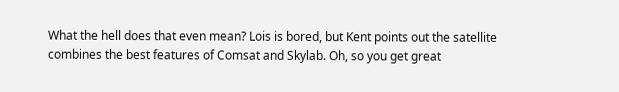What the hell does that even mean? Lois is bored, but Kent points out the satellite combines the best features of Comsat and Skylab. Oh, so you get great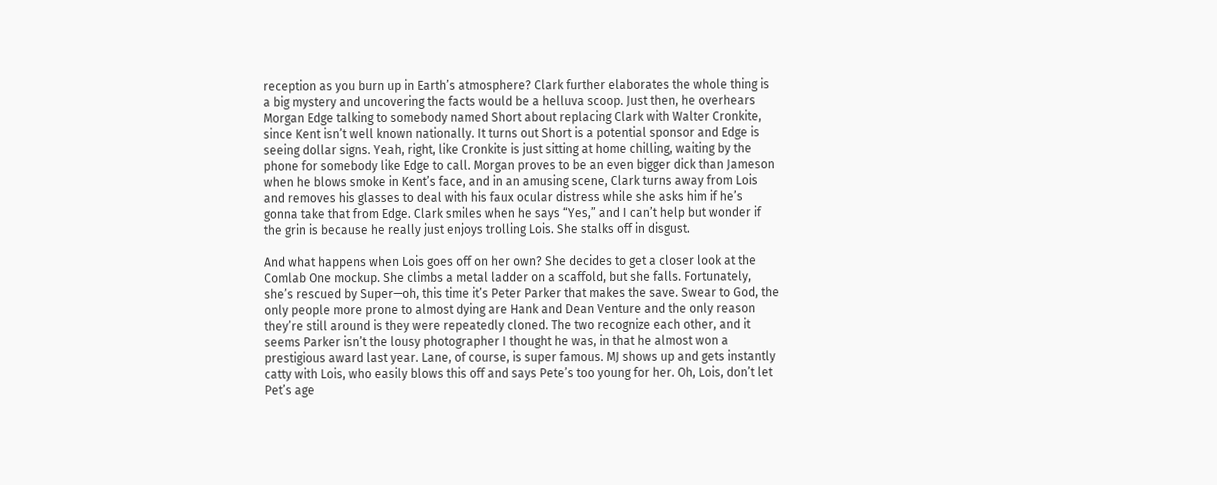reception as you burn up in Earth’s atmosphere? Clark further elaborates the whole thing is a big mystery and uncovering the facts would be a helluva scoop. Just then, he overhears Morgan Edge talking to somebody named Short about replacing Clark with Walter Cronkite, since Kent isn’t well known nationally. It turns out Short is a potential sponsor and Edge is seeing dollar signs. Yeah, right, like Cronkite is just sitting at home chilling, waiting by the phone for somebody like Edge to call. Morgan proves to be an even bigger dick than Jameson when he blows smoke in Kent’s face, and in an amusing scene, Clark turns away from Lois and removes his glasses to deal with his faux ocular distress while she asks him if he’s gonna take that from Edge. Clark smiles when he says “Yes,” and I can’t help but wonder if the grin is because he really just enjoys trolling Lois. She stalks off in disgust.

And what happens when Lois goes off on her own? She decides to get a closer look at the Comlab One mockup. She climbs a metal ladder on a scaffold, but she falls. Fortunately, she’s rescued by Super—oh, this time it’s Peter Parker that makes the save. Swear to God, the only people more prone to almost dying are Hank and Dean Venture and the only reason they’re still around is they were repeatedly cloned. The two recognize each other, and it seems Parker isn’t the lousy photographer I thought he was, in that he almost won a prestigious award last year. Lane, of course, is super famous. MJ shows up and gets instantly catty with Lois, who easily blows this off and says Pete’s too young for her. Oh, Lois, don’t let Pet’s age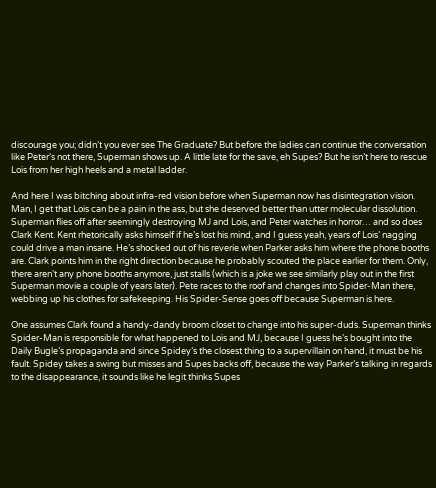discourage you; didn’t you ever see The Graduate? But before the ladies can continue the conversation like Peter’s not there, Superman shows up. A little late for the save, eh Supes? But he isn’t here to rescue Lois from her high heels and a metal ladder.

And here I was bitching about infra-red vision before when Superman now has disintegration vision. Man, I get that Lois can be a pain in the ass, but she deserved better than utter molecular dissolution. Superman flies off after seemingly destroying MJ and Lois, and Peter watches in horror… and so does Clark Kent. Kent rhetorically asks himself if he’s lost his mind, and I guess yeah, years of Lois’ nagging could drive a man insane. He’s shocked out of his reverie when Parker asks him where the phone booths are. Clark points him in the right direction because he probably scouted the place earlier for them. Only, there aren’t any phone booths anymore, just stalls (which is a joke we see similarly play out in the first Superman movie a couple of years later). Pete races to the roof and changes into Spider-Man there, webbing up his clothes for safekeeping. His Spider-Sense goes off because Superman is here.

One assumes Clark found a handy-dandy broom closet to change into his super-duds. Superman thinks Spider-Man is responsible for what happened to Lois and MJ, because I guess he’s bought into the Daily Bugle’s propaganda and since Spidey’s the closest thing to a supervillain on hand, it must be his fault. Spidey takes a swing but misses and Supes backs off, because the way Parker’s talking in regards to the disappearance, it sounds like he legit thinks Supes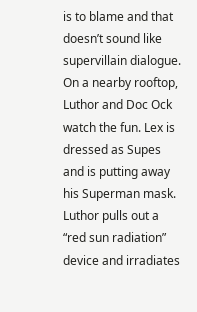is to blame and that doesn’t sound like supervillain dialogue. On a nearby rooftop, Luthor and Doc Ock watch the fun. Lex is dressed as Supes and is putting away his Superman mask. Luthor pulls out a “red sun radiation” device and irradiates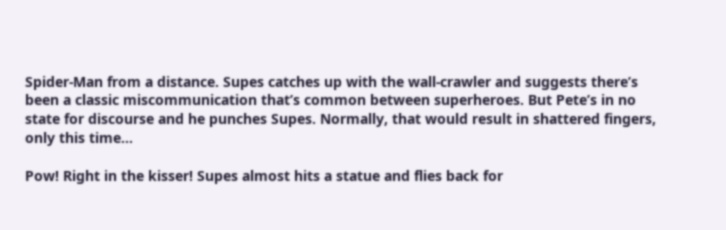Spider-Man from a distance. Supes catches up with the wall-crawler and suggests there’s been a classic miscommunication that’s common between superheroes. But Pete’s in no state for discourse and he punches Supes. Normally, that would result in shattered fingers, only this time…

Pow! Right in the kisser! Supes almost hits a statue and flies back for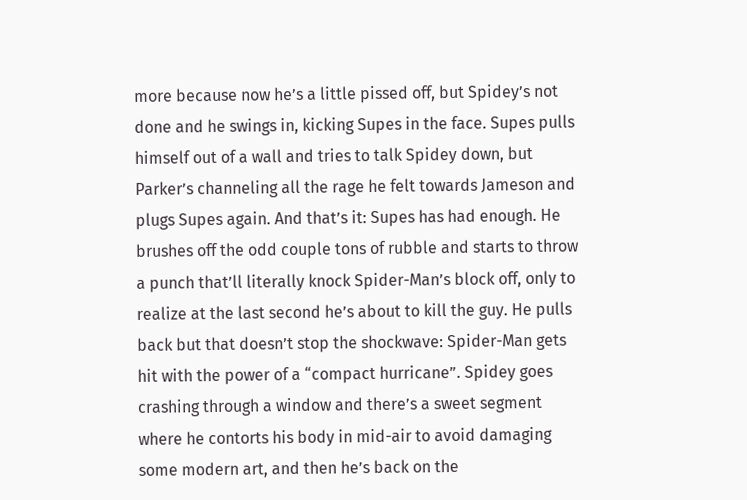more because now he’s a little pissed off, but Spidey’s not done and he swings in, kicking Supes in the face. Supes pulls himself out of a wall and tries to talk Spidey down, but Parker’s channeling all the rage he felt towards Jameson and plugs Supes again. And that’s it: Supes has had enough. He brushes off the odd couple tons of rubble and starts to throw a punch that’ll literally knock Spider-Man’s block off, only to realize at the last second he’s about to kill the guy. He pulls back but that doesn’t stop the shockwave: Spider-Man gets hit with the power of a “compact hurricane”. Spidey goes crashing through a window and there’s a sweet segment where he contorts his body in mid-air to avoid damaging some modern art, and then he’s back on the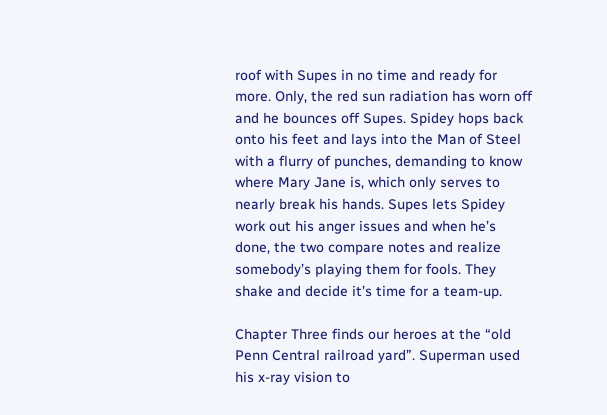roof with Supes in no time and ready for more. Only, the red sun radiation has worn off and he bounces off Supes. Spidey hops back onto his feet and lays into the Man of Steel with a flurry of punches, demanding to know where Mary Jane is, which only serves to nearly break his hands. Supes lets Spidey work out his anger issues and when he’s done, the two compare notes and realize somebody’s playing them for fools. They shake and decide it’s time for a team-up.

Chapter Three finds our heroes at the “old Penn Central railroad yard”. Superman used his x-ray vision to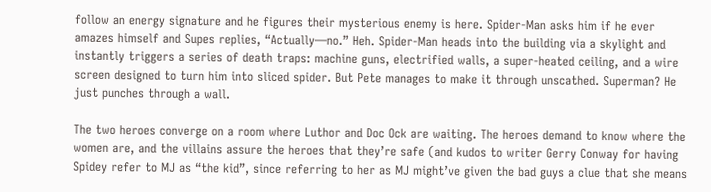follow an energy signature and he figures their mysterious enemy is here. Spider-Man asks him if he ever amazes himself and Supes replies, “Actually—no.” Heh. Spider-Man heads into the building via a skylight and instantly triggers a series of death traps: machine guns, electrified walls, a super-heated ceiling, and a wire screen designed to turn him into sliced spider. But Pete manages to make it through unscathed. Superman? He just punches through a wall.

The two heroes converge on a room where Luthor and Doc Ock are waiting. The heroes demand to know where the women are, and the villains assure the heroes that they’re safe (and kudos to writer Gerry Conway for having Spidey refer to MJ as “the kid”, since referring to her as MJ might’ve given the bad guys a clue that she means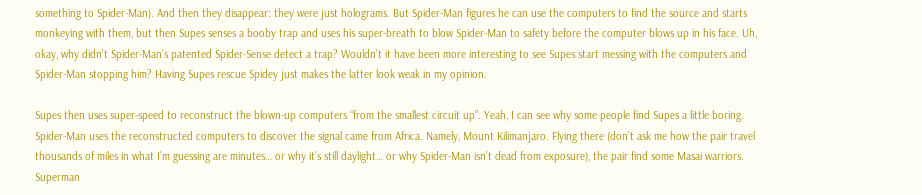something to Spider-Man). And then they disappear: they were just holograms. But Spider-Man figures he can use the computers to find the source and starts monkeying with them, but then Supes senses a booby trap and uses his super-breath to blow Spider-Man to safety before the computer blows up in his face. Uh, okay, why didn’t Spider-Man’s patented Spider-Sense detect a trap? Wouldn’t it have been more interesting to see Supes start messing with the computers and Spider-Man stopping him? Having Supes rescue Spidey just makes the latter look weak in my opinion.

Supes then uses super-speed to reconstruct the blown-up computers “from the smallest circuit up”. Yeah, I can see why some people find Supes a little boring. Spider-Man uses the reconstructed computers to discover the signal came from Africa. Namely, Mount Kilimanjaro. Flying there (don’t ask me how the pair travel thousands of miles in what I’m guessing are minutes… or why it’s still daylight… or why Spider-Man isn’t dead from exposure), the pair find some Masai warriors. Superman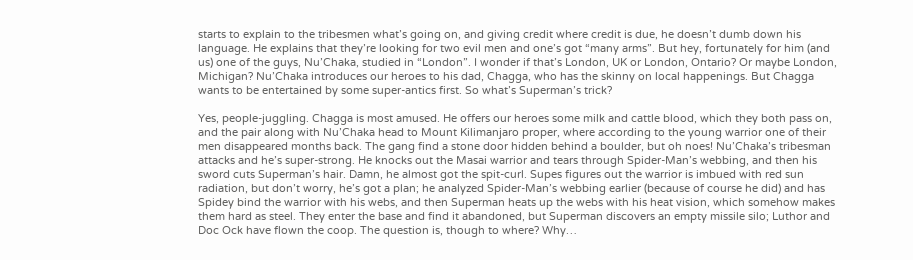starts to explain to the tribesmen what’s going on, and giving credit where credit is due, he doesn’t dumb down his language. He explains that they’re looking for two evil men and one’s got “many arms”. But hey, fortunately for him (and us) one of the guys, Nu’Chaka, studied in “London”. I wonder if that’s London, UK or London, Ontario? Or maybe London, Michigan? Nu’Chaka introduces our heroes to his dad, Chagga, who has the skinny on local happenings. But Chagga wants to be entertained by some super-antics first. So what’s Superman’s trick?

Yes, people-juggling. Chagga is most amused. He offers our heroes some milk and cattle blood, which they both pass on, and the pair along with Nu’Chaka head to Mount Kilimanjaro proper, where according to the young warrior one of their men disappeared months back. The gang find a stone door hidden behind a boulder, but oh noes! Nu’Chaka’s tribesman attacks and he’s super-strong. He knocks out the Masai warrior and tears through Spider-Man’s webbing, and then his sword cuts Superman’s hair. Damn, he almost got the spit-curl. Supes figures out the warrior is imbued with red sun radiation, but don’t worry, he’s got a plan; he analyzed Spider-Man’s webbing earlier (because of course he did) and has Spidey bind the warrior with his webs, and then Superman heats up the webs with his heat vision, which somehow makes them hard as steel. They enter the base and find it abandoned, but Superman discovers an empty missile silo; Luthor and Doc Ock have flown the coop. The question is, though to where? Why…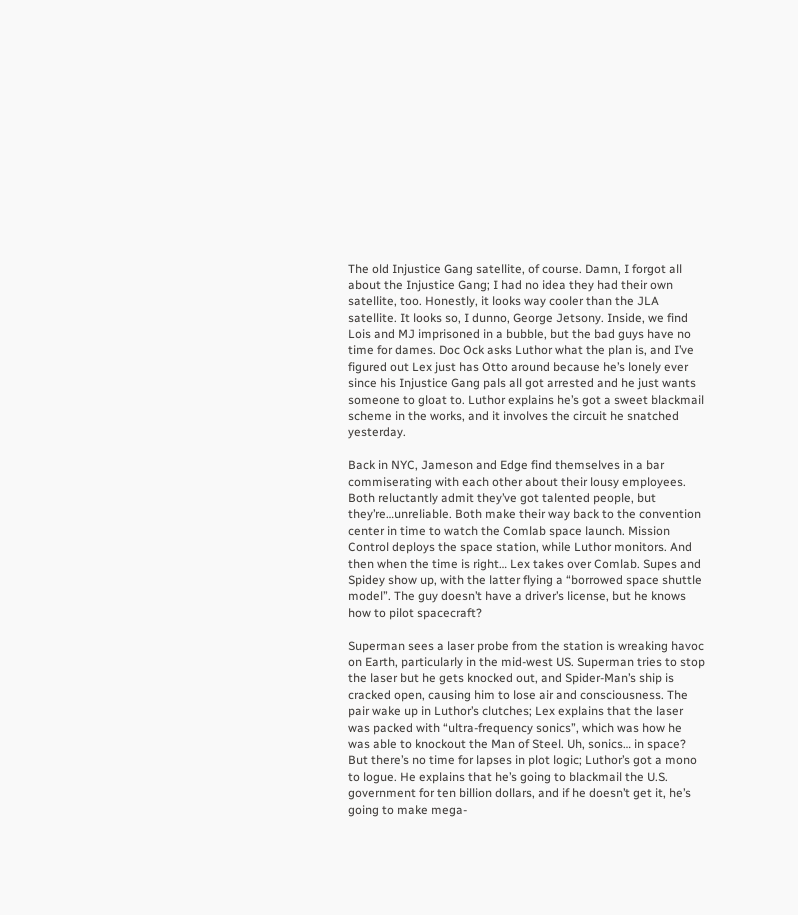The old Injustice Gang satellite, of course. Damn, I forgot all about the Injustice Gang; I had no idea they had their own satellite, too. Honestly, it looks way cooler than the JLA satellite. It looks so, I dunno, George Jetsony. Inside, we find Lois and MJ imprisoned in a bubble, but the bad guys have no time for dames. Doc Ock asks Luthor what the plan is, and I’ve figured out Lex just has Otto around because he’s lonely ever since his Injustice Gang pals all got arrested and he just wants someone to gloat to. Luthor explains he’s got a sweet blackmail scheme in the works, and it involves the circuit he snatched yesterday.

Back in NYC, Jameson and Edge find themselves in a bar commiserating with each other about their lousy employees. Both reluctantly admit they’ve got talented people, but they’re…unreliable. Both make their way back to the convention center in time to watch the Comlab space launch. Mission Control deploys the space station, while Luthor monitors. And then when the time is right… Lex takes over Comlab. Supes and Spidey show up, with the latter flying a “borrowed space shuttle model”. The guy doesn’t have a driver’s license, but he knows how to pilot spacecraft?

Superman sees a laser probe from the station is wreaking havoc on Earth, particularly in the mid-west US. Superman tries to stop the laser but he gets knocked out, and Spider-Man’s ship is cracked open, causing him to lose air and consciousness. The pair wake up in Luthor’s clutches; Lex explains that the laser was packed with “ultra-frequency sonics”, which was how he was able to knockout the Man of Steel. Uh, sonics… in space? But there’s no time for lapses in plot logic; Luthor’s got a mono to logue. He explains that he’s going to blackmail the U.S. government for ten billion dollars, and if he doesn’t get it, he’s going to make mega-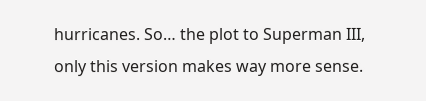hurricanes. So… the plot to Superman III, only this version makes way more sense.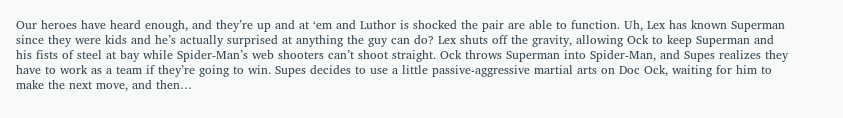Our heroes have heard enough, and they’re up and at ‘em and Luthor is shocked the pair are able to function. Uh, Lex has known Superman since they were kids and he’s actually surprised at anything the guy can do? Lex shuts off the gravity, allowing Ock to keep Superman and his fists of steel at bay while Spider-Man’s web shooters can’t shoot straight. Ock throws Superman into Spider-Man, and Supes realizes they have to work as a team if they’re going to win. Supes decides to use a little passive-aggressive martial arts on Doc Ock, waiting for him to make the next move, and then…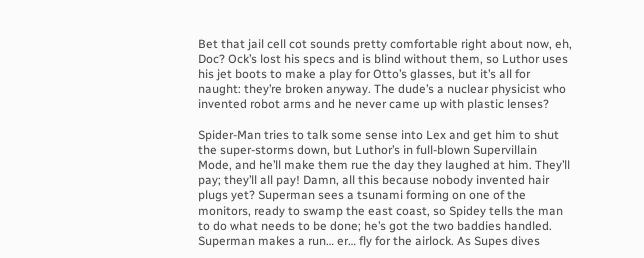Bet that jail cell cot sounds pretty comfortable right about now, eh, Doc? Ock’s lost his specs and is blind without them, so Luthor uses his jet boots to make a play for Otto’s glasses, but it’s all for naught: they’re broken anyway. The dude’s a nuclear physicist who invented robot arms and he never came up with plastic lenses?

Spider-Man tries to talk some sense into Lex and get him to shut the super-storms down, but Luthor’s in full-blown Supervillain Mode, and he’ll make them rue the day they laughed at him. They’ll pay; they’ll all pay! Damn, all this because nobody invented hair plugs yet? Superman sees a tsunami forming on one of the monitors, ready to swamp the east coast, so Spidey tells the man to do what needs to be done; he’s got the two baddies handled. Superman makes a run… er… fly for the airlock. As Supes dives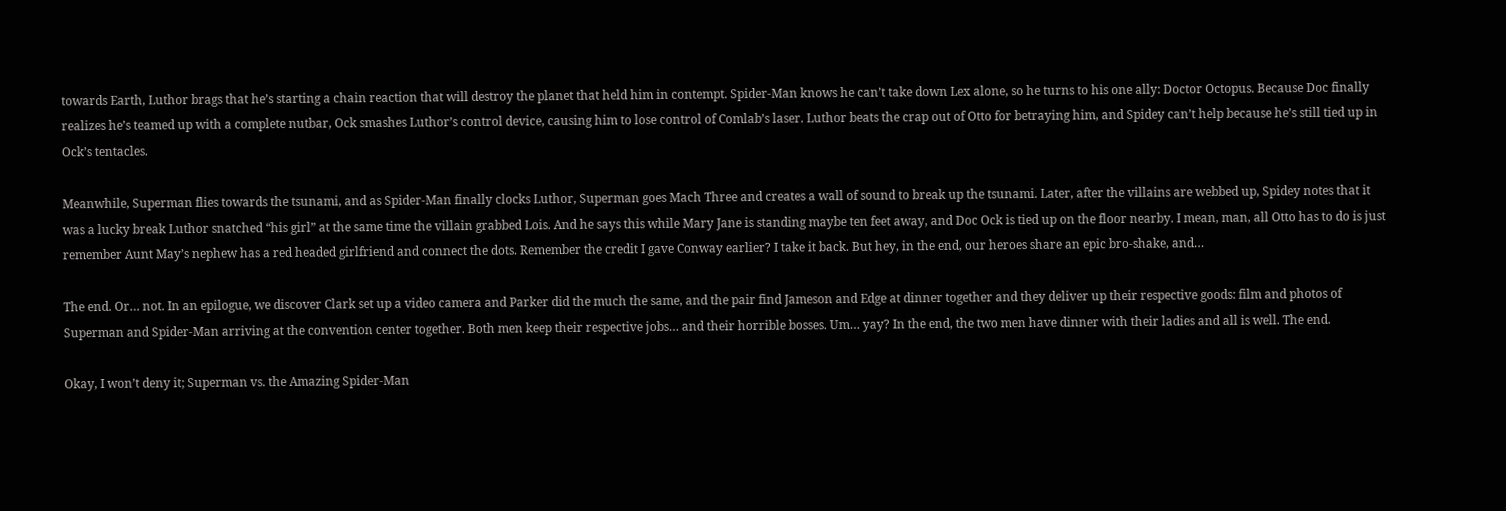towards Earth, Luthor brags that he’s starting a chain reaction that will destroy the planet that held him in contempt. Spider-Man knows he can’t take down Lex alone, so he turns to his one ally: Doctor Octopus. Because Doc finally realizes he’s teamed up with a complete nutbar, Ock smashes Luthor’s control device, causing him to lose control of Comlab’s laser. Luthor beats the crap out of Otto for betraying him, and Spidey can’t help because he’s still tied up in Ock’s tentacles.

Meanwhile, Superman flies towards the tsunami, and as Spider-Man finally clocks Luthor, Superman goes Mach Three and creates a wall of sound to break up the tsunami. Later, after the villains are webbed up, Spidey notes that it was a lucky break Luthor snatched “his girl” at the same time the villain grabbed Lois. And he says this while Mary Jane is standing maybe ten feet away, and Doc Ock is tied up on the floor nearby. I mean, man, all Otto has to do is just remember Aunt May’s nephew has a red headed girlfriend and connect the dots. Remember the credit I gave Conway earlier? I take it back. But hey, in the end, our heroes share an epic bro-shake, and…

The end. Or… not. In an epilogue, we discover Clark set up a video camera and Parker did the much the same, and the pair find Jameson and Edge at dinner together and they deliver up their respective goods: film and photos of Superman and Spider-Man arriving at the convention center together. Both men keep their respective jobs… and their horrible bosses. Um… yay? In the end, the two men have dinner with their ladies and all is well. The end.

Okay, I won’t deny it; Superman vs. the Amazing Spider-Man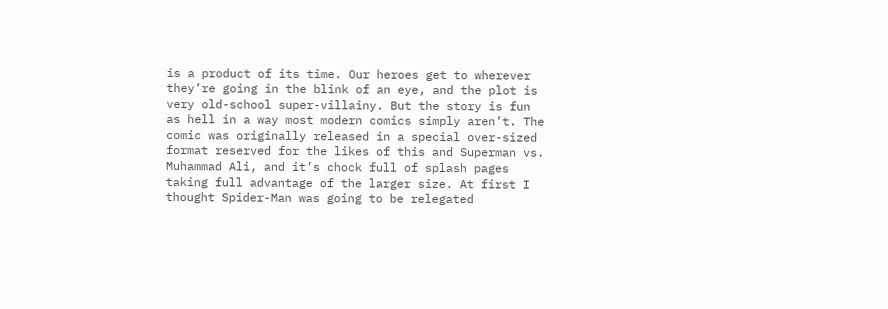is a product of its time. Our heroes get to wherever they’re going in the blink of an eye, and the plot is very old-school super-villainy. But the story is fun as hell in a way most modern comics simply aren’t. The comic was originally released in a special over-sized format reserved for the likes of this and Superman vs. Muhammad Ali, and it’s chock full of splash pages taking full advantage of the larger size. At first I thought Spider-Man was going to be relegated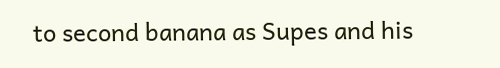to second banana as Supes and his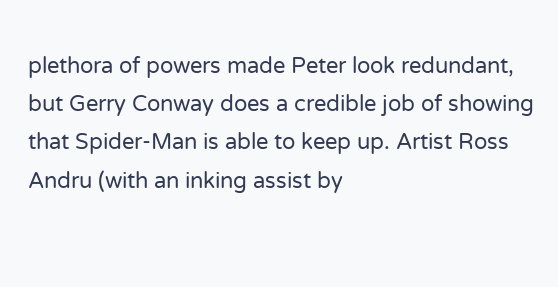plethora of powers made Peter look redundant, but Gerry Conway does a credible job of showing that Spider-Man is able to keep up. Artist Ross Andru (with an inking assist by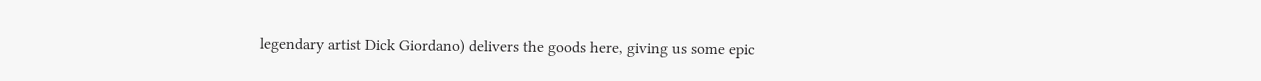legendary artist Dick Giordano) delivers the goods here, giving us some epic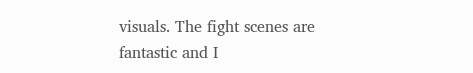visuals. The fight scenes are fantastic and I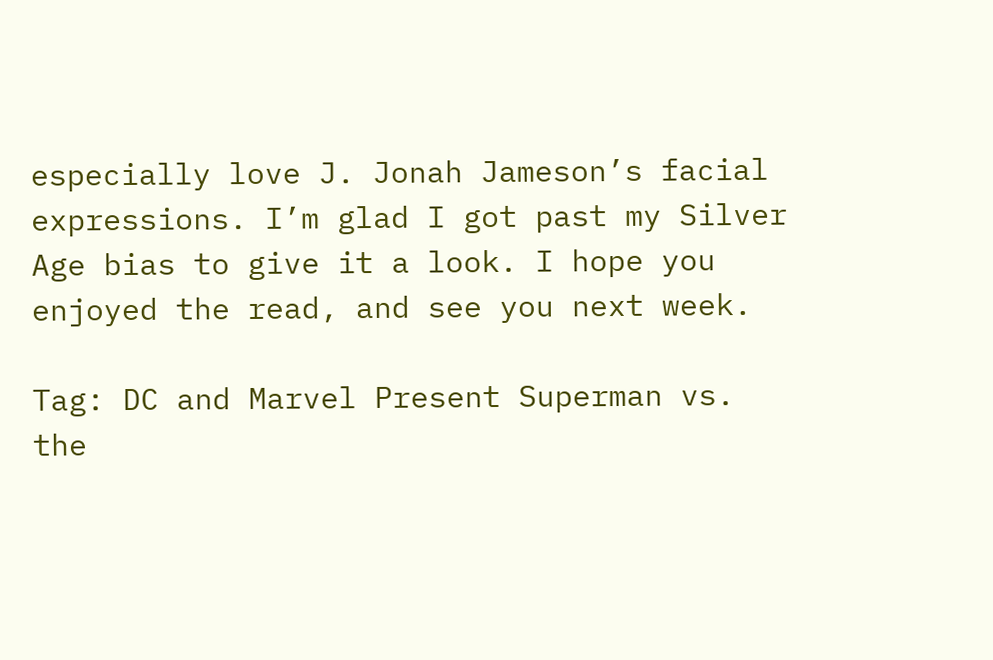especially love J. Jonah Jameson’s facial expressions. I’m glad I got past my Silver Age bias to give it a look. I hope you enjoyed the read, and see you next week.

Tag: DC and Marvel Present Superman vs. the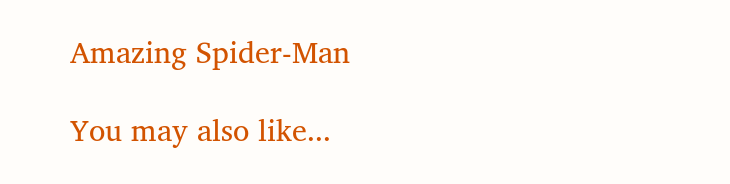Amazing Spider-Man

You may also like...